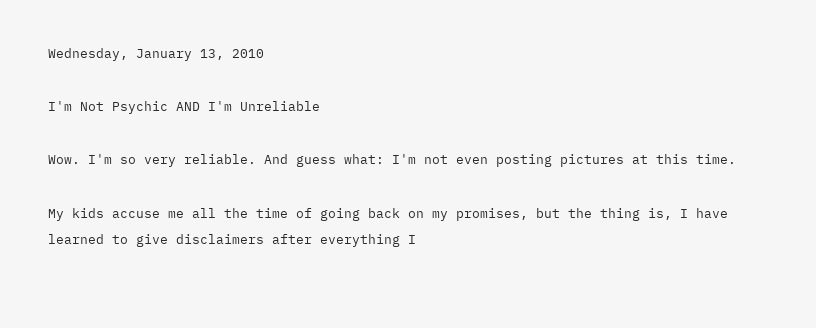Wednesday, January 13, 2010

I'm Not Psychic AND I'm Unreliable

Wow. I'm so very reliable. And guess what: I'm not even posting pictures at this time.

My kids accuse me all the time of going back on my promises, but the thing is, I have learned to give disclaimers after everything I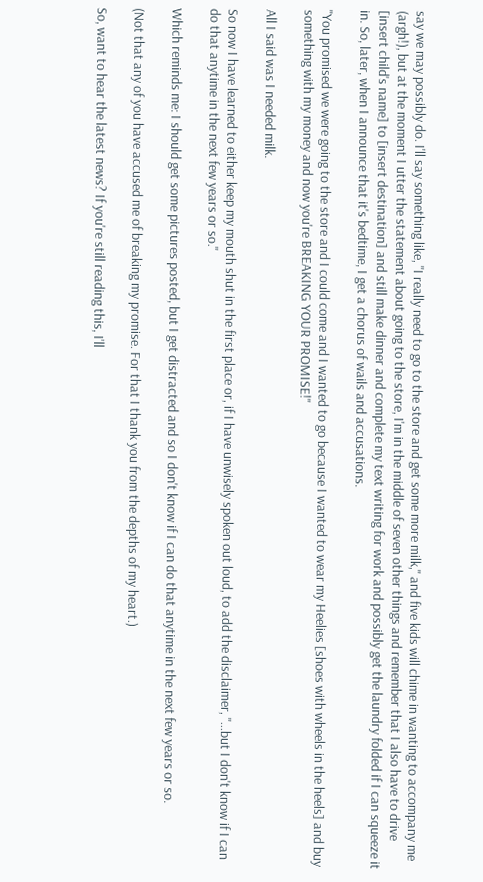say we may possibly do. I'll say something like, "I really need to go to the store and get some more milk," and five kids will chime in wanting to accompany me (argh!), but at the moment I utter the statement about going to the store, I'm in the middle of seven other things and remember that I also have to drive [insert child's name] to [insert destination] and still make dinner and complete my text writing for work and possibly get the laundry folded if I can squeeze it in. So, later, when I announce that it's bedtime, I get a chorus of wails and accusations.

"You promised we were going to the store and I could come and I wanted to go because I wanted to wear my Heelies [shoes with wheels in the heels] and buy something with my money and now you're BREAKING YOUR PROMISE!"

All I said was I needed milk.

So now I have learned to either keep my mouth shut in the first place or, if I have unwisely spoken out loud, to add the disclaimer, "...but I don't know if I can do that anytime in the next few years or so."

Which reminds me: I should get some pictures posted, but I get distracted and so I don't know if I can do that anytime in the next few years or so.

(Not that any of you have accused me of breaking my promise. For that I thank you from the depths of my heart.)

So, want to hear the latest news? If you're still reading this, I'll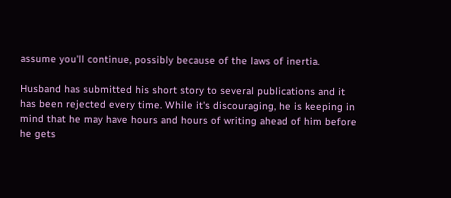assume you'll continue, possibly because of the laws of inertia.

Husband has submitted his short story to several publications and it has been rejected every time. While it's discouraging, he is keeping in mind that he may have hours and hours of writing ahead of him before he gets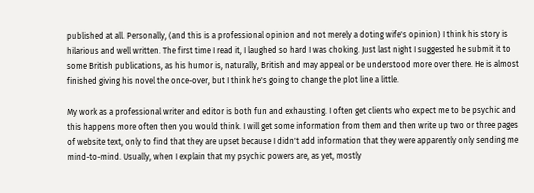published at all. Personally, (and this is a professional opinion and not merely a doting wife's opinion) I think his story is hilarious and well written. The first time I read it, I laughed so hard I was choking. Just last night I suggested he submit it to some British publications, as his humor is, naturally, British and may appeal or be understood more over there. He is almost finished giving his novel the once-over, but I think he's going to change the plot line a little.

My work as a professional writer and editor is both fun and exhausting. I often get clients who expect me to be psychic and this happens more often then you would think. I will get some information from them and then write up two or three pages of website text, only to find that they are upset because I didn't add information that they were apparently only sending me mind-to-mind. Usually, when I explain that my psychic powers are, as yet, mostly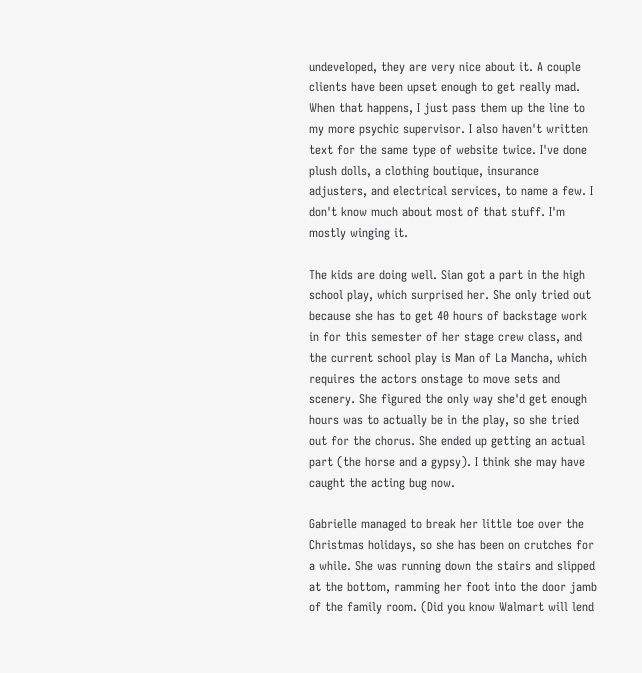undeveloped, they are very nice about it. A couple clients have been upset enough to get really mad. When that happens, I just pass them up the line to my more psychic supervisor. I also haven't written text for the same type of website twice. I've done plush dolls, a clothing boutique, insurance adjusters, and electrical services, to name a few. I don't know much about most of that stuff. I'm mostly winging it.

The kids are doing well. Sian got a part in the high school play, which surprised her. She only tried out because she has to get 40 hours of backstage work in for this semester of her stage crew class, and the current school play is Man of La Mancha, which requires the actors onstage to move sets and scenery. She figured the only way she'd get enough hours was to actually be in the play, so she tried out for the chorus. She ended up getting an actual part (the horse and a gypsy). I think she may have caught the acting bug now.

Gabrielle managed to break her little toe over the Christmas holidays, so she has been on crutches for a while. She was running down the stairs and slipped at the bottom, ramming her foot into the door jamb of the family room. (Did you know Walmart will lend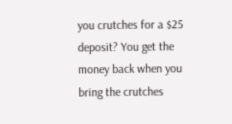you crutches for a $25 deposit? You get the money back when you bring the crutches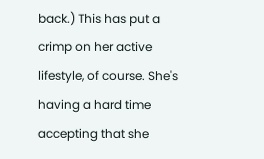back.) This has put a crimp on her active lifestyle, of course. She's having a hard time accepting that she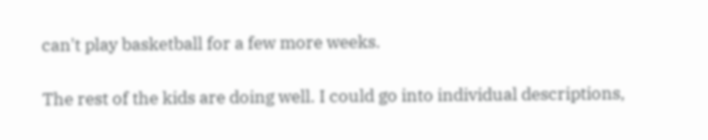can't play basketball for a few more weeks.

The rest of the kids are doing well. I could go into individual descriptions,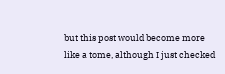but this post would become more like a tome, although I just checked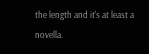the length and it's at least a novella.